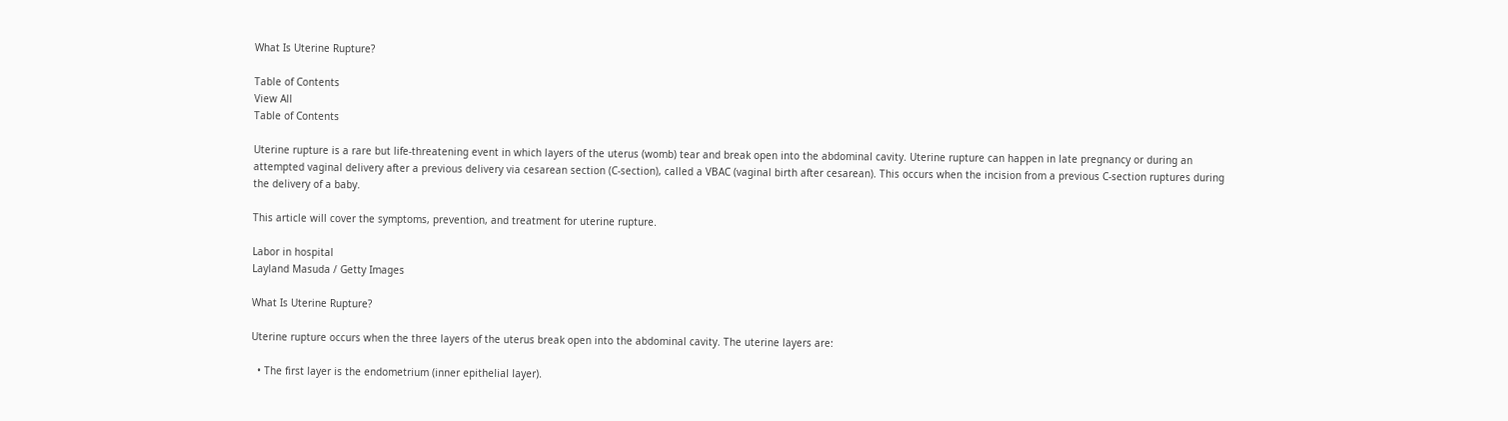What Is Uterine Rupture?

Table of Contents
View All
Table of Contents

Uterine rupture is a rare but life-threatening event in which layers of the uterus (womb) tear and break open into the abdominal cavity. Uterine rupture can happen in late pregnancy or during an attempted vaginal delivery after a previous delivery via cesarean section (C-section), called a VBAC (vaginal birth after cesarean). This occurs when the incision from a previous C-section ruptures during the delivery of a baby.

This article will cover the symptoms, prevention, and treatment for uterine rupture.

Labor in hospital
Layland Masuda / Getty Images

What Is Uterine Rupture?

Uterine rupture occurs when the three layers of the uterus break open into the abdominal cavity. The uterine layers are:

  • The first layer is the endometrium (inner epithelial layer).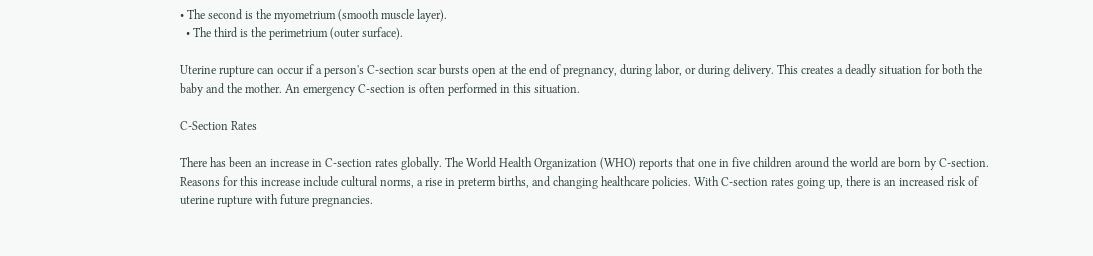• The second is the myometrium (smooth muscle layer).
  • The third is the perimetrium (outer surface).

Uterine rupture can occur if a person's C-section scar bursts open at the end of pregnancy, during labor, or during delivery. This creates a deadly situation for both the baby and the mother. An emergency C-section is often performed in this situation.

C-Section Rates

There has been an increase in C-section rates globally. The World Health Organization (WHO) reports that one in five children around the world are born by C-section. Reasons for this increase include cultural norms, a rise in preterm births, and changing healthcare policies. With C-section rates going up, there is an increased risk of uterine rupture with future pregnancies.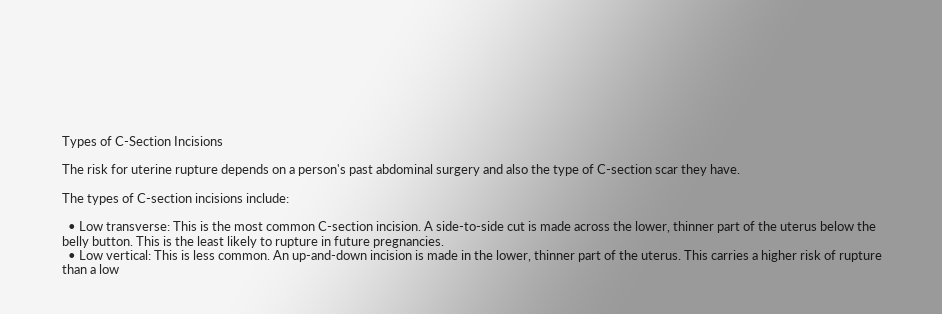Types of C-Section Incisions

The risk for uterine rupture depends on a person's past abdominal surgery and also the type of C-section scar they have.

The types of C-section incisions include:

  • Low transverse: This is the most common C-section incision. A side-to-side cut is made across the lower, thinner part of the uterus below the belly button. This is the least likely to rupture in future pregnancies.
  • Low vertical: This is less common. An up-and-down incision is made in the lower, thinner part of the uterus. This carries a higher risk of rupture than a low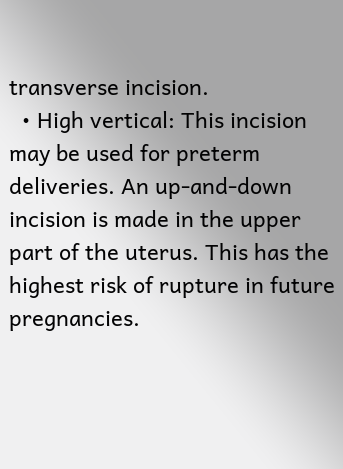transverse incision.
  • High vertical: This incision may be used for preterm deliveries. An up-and-down incision is made in the upper part of the uterus. This has the highest risk of rupture in future pregnancies.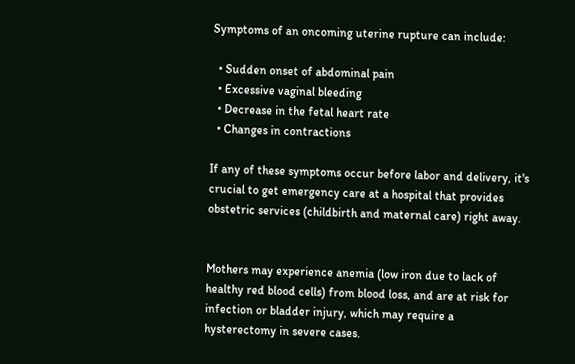Symptoms of an oncoming uterine rupture can include:

  • Sudden onset of abdominal pain
  • Excessive vaginal bleeding
  • Decrease in the fetal heart rate
  • Changes in contractions

If any of these symptoms occur before labor and delivery, it's crucial to get emergency care at a hospital that provides obstetric services (childbirth and maternal care) right away.


Mothers may experience anemia (low iron due to lack of healthy red blood cells) from blood loss, and are at risk for infection or bladder injury, which may require a hysterectomy in severe cases.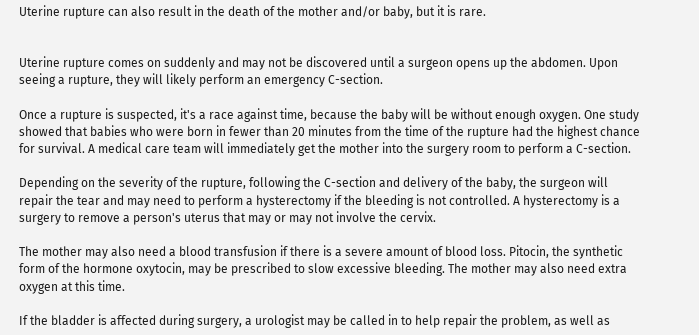Uterine rupture can also result in the death of the mother and/or baby, but it is rare.


Uterine rupture comes on suddenly and may not be discovered until a surgeon opens up the abdomen. Upon seeing a rupture, they will likely perform an emergency C-section.

Once a rupture is suspected, it's a race against time, because the baby will be without enough oxygen. One study showed that babies who were born in fewer than 20 minutes from the time of the rupture had the highest chance for survival. A medical care team will immediately get the mother into the surgery room to perform a C-section.

Depending on the severity of the rupture, following the C-section and delivery of the baby, the surgeon will repair the tear and may need to perform a hysterectomy if the bleeding is not controlled. A hysterectomy is a surgery to remove a person's uterus that may or may not involve the cervix.

The mother may also need a blood transfusion if there is a severe amount of blood loss. Pitocin, the synthetic form of the hormone oxytocin, may be prescribed to slow excessive bleeding. The mother may also need extra oxygen at this time.

If the bladder is affected during surgery, a urologist may be called in to help repair the problem, as well as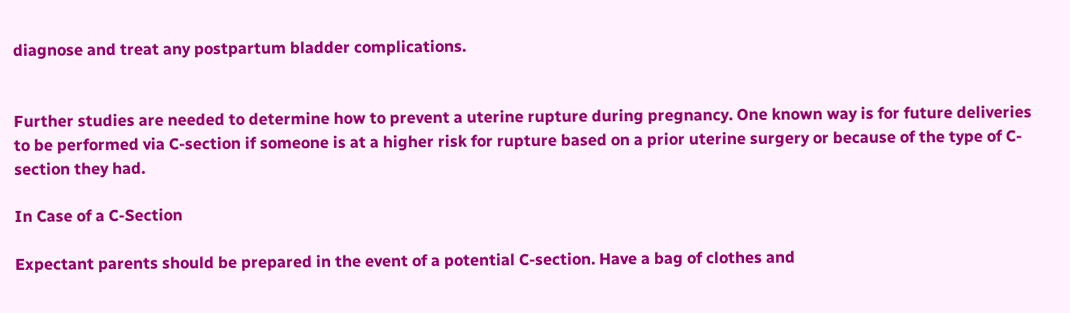diagnose and treat any postpartum bladder complications.


Further studies are needed to determine how to prevent a uterine rupture during pregnancy. One known way is for future deliveries to be performed via C-section if someone is at a higher risk for rupture based on a prior uterine surgery or because of the type of C-section they had.

In Case of a C-Section

Expectant parents should be prepared in the event of a potential C-section. Have a bag of clothes and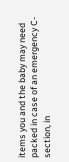items you and the baby may need packed in case of an emergency C-section, in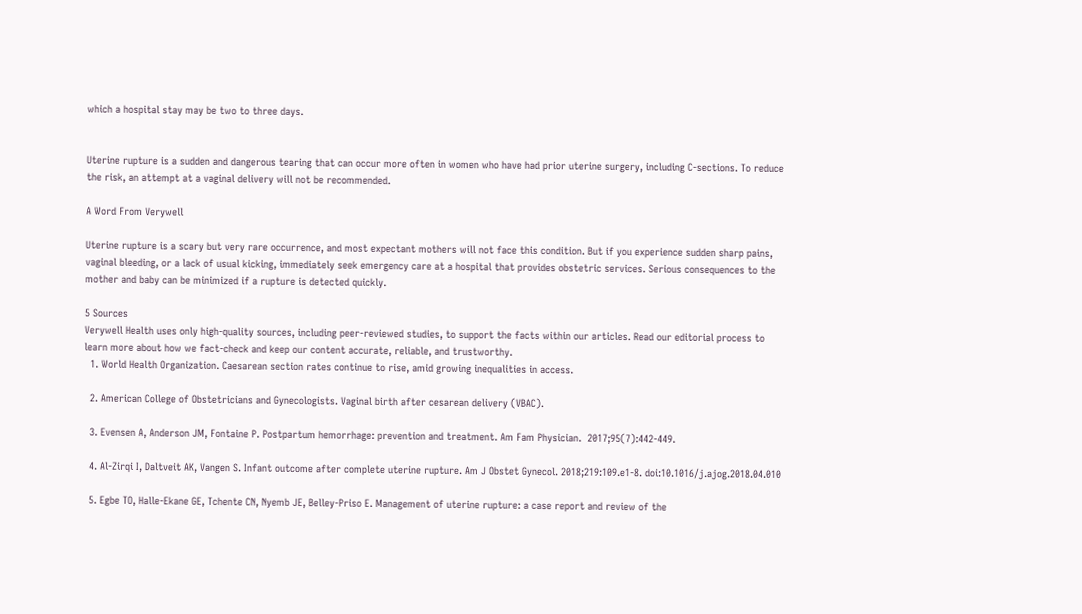which a hospital stay may be two to three days.


Uterine rupture is a sudden and dangerous tearing that can occur more often in women who have had prior uterine surgery, including C-sections. To reduce the risk, an attempt at a vaginal delivery will not be recommended.

A Word From Verywell

Uterine rupture is a scary but very rare occurrence, and most expectant mothers will not face this condition. But if you experience sudden sharp pains, vaginal bleeding, or a lack of usual kicking, immediately seek emergency care at a hospital that provides obstetric services. Serious consequences to the mother and baby can be minimized if a rupture is detected quickly.

5 Sources
Verywell Health uses only high-quality sources, including peer-reviewed studies, to support the facts within our articles. Read our editorial process to learn more about how we fact-check and keep our content accurate, reliable, and trustworthy.
  1. World Health Organization. Caesarean section rates continue to rise, amid growing inequalities in access.

  2. American College of Obstetricians and Gynecologists. Vaginal birth after cesarean delivery (VBAC).

  3. Evensen A, Anderson JM, Fontaine P. Postpartum hemorrhage: prevention and treatment. Am Fam Physician.  2017;95(7):442-449.

  4. Al-Zirqi I, Daltveit AK, Vangen S. Infant outcome after complete uterine rupture. Am J Obstet Gynecol. 2018;219:109.e1-8. doi:10.1016/j.ajog.2018.04.010

  5. Egbe TO, Halle-Ekane GE, Tchente CN, Nyemb JE, Belley-Priso E. Management of uterine rupture: a case report and review of the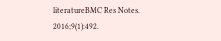literatureBMC Res Notes. 2016;9(1):492.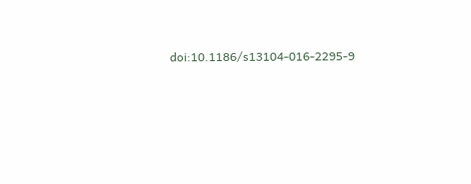doi:10.1186/s13104-016-2295-9